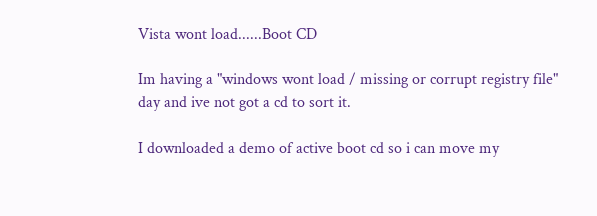Vista wont load......Boot CD

Im having a "windows wont load / missing or corrupt registry file" day and ive not got a cd to sort it.

I downloaded a demo of active boot cd so i can move my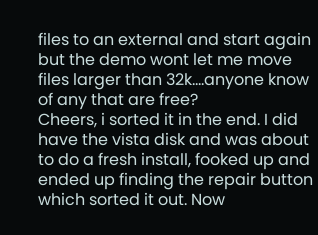files to an external and start again but the demo wont let me move files larger than 32k....anyone know of any that are free?
Cheers, i sorted it in the end. I did have the vista disk and was about to do a fresh install, fooked up and ended up finding the repair button which sorted it out. Now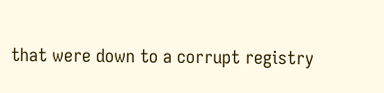that were down to a corrupt registry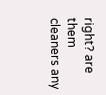right? are them cleaners any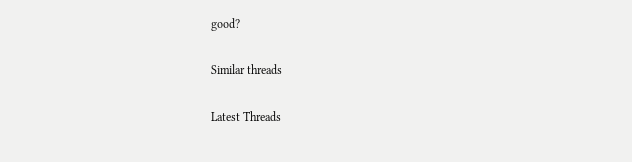good?

Similar threads

Latest Threads